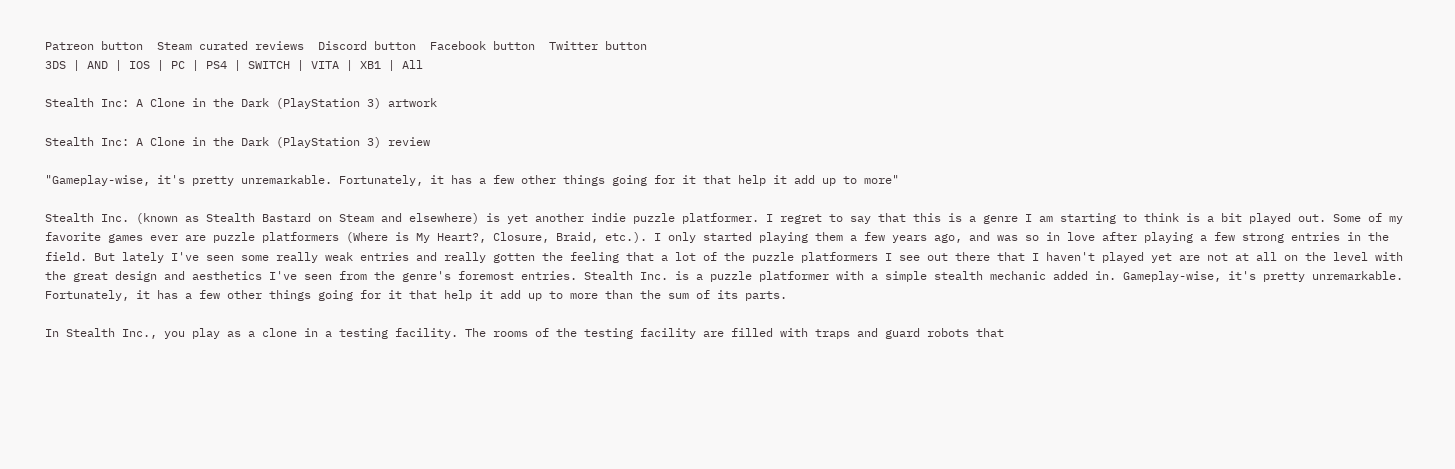Patreon button  Steam curated reviews  Discord button  Facebook button  Twitter button
3DS | AND | IOS | PC | PS4 | SWITCH | VITA | XB1 | All

Stealth Inc: A Clone in the Dark (PlayStation 3) artwork

Stealth Inc: A Clone in the Dark (PlayStation 3) review

"Gameplay-wise, it's pretty unremarkable. Fortunately, it has a few other things going for it that help it add up to more"

Stealth Inc. (known as Stealth Bastard on Steam and elsewhere) is yet another indie puzzle platformer. I regret to say that this is a genre I am starting to think is a bit played out. Some of my favorite games ever are puzzle platformers (Where is My Heart?, Closure, Braid, etc.). I only started playing them a few years ago, and was so in love after playing a few strong entries in the field. But lately I've seen some really weak entries and really gotten the feeling that a lot of the puzzle platformers I see out there that I haven't played yet are not at all on the level with the great design and aesthetics I've seen from the genre's foremost entries. Stealth Inc. is a puzzle platformer with a simple stealth mechanic added in. Gameplay-wise, it's pretty unremarkable. Fortunately, it has a few other things going for it that help it add up to more than the sum of its parts.

In Stealth Inc., you play as a clone in a testing facility. The rooms of the testing facility are filled with traps and guard robots that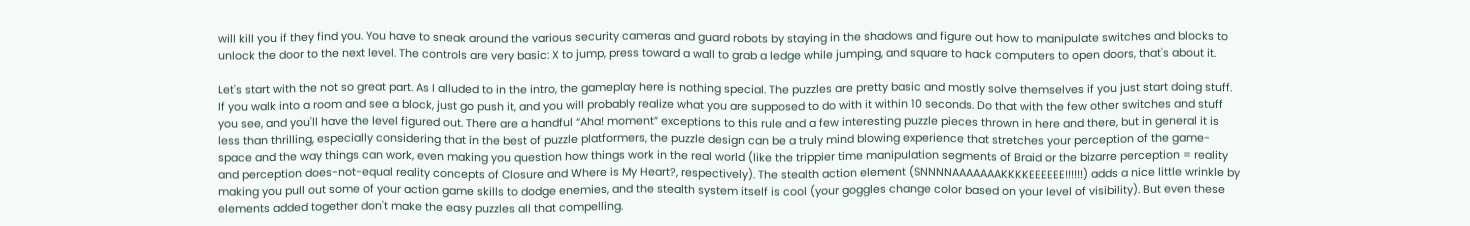will kill you if they find you. You have to sneak around the various security cameras and guard robots by staying in the shadows and figure out how to manipulate switches and blocks to unlock the door to the next level. The controls are very basic: X to jump, press toward a wall to grab a ledge while jumping, and square to hack computers to open doors, that's about it.

Let's start with the not so great part. As I alluded to in the intro, the gameplay here is nothing special. The puzzles are pretty basic and mostly solve themselves if you just start doing stuff. If you walk into a room and see a block, just go push it, and you will probably realize what you are supposed to do with it within 10 seconds. Do that with the few other switches and stuff you see, and you'll have the level figured out. There are a handful “Aha! moment” exceptions to this rule and a few interesting puzzle pieces thrown in here and there, but in general it is less than thrilling, especially considering that in the best of puzzle platformers, the puzzle design can be a truly mind blowing experience that stretches your perception of the game-space and the way things can work, even making you question how things work in the real world (like the trippier time manipulation segments of Braid or the bizarre perception = reality and perception does-not-equal reality concepts of Closure and Where is My Heart?, respectively). The stealth action element (SNNNNAAAAAAAKKKKEEEEEE!!!!!!) adds a nice little wrinkle by making you pull out some of your action game skills to dodge enemies, and the stealth system itself is cool (your goggles change color based on your level of visibility). But even these elements added together don't make the easy puzzles all that compelling.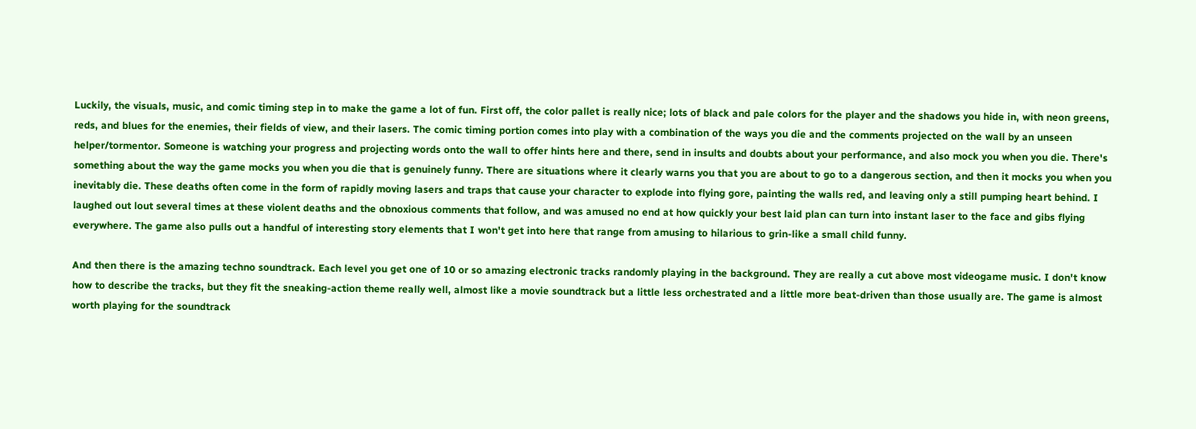Luckily, the visuals, music, and comic timing step in to make the game a lot of fun. First off, the color pallet is really nice; lots of black and pale colors for the player and the shadows you hide in, with neon greens, reds, and blues for the enemies, their fields of view, and their lasers. The comic timing portion comes into play with a combination of the ways you die and the comments projected on the wall by an unseen helper/tormentor. Someone is watching your progress and projecting words onto the wall to offer hints here and there, send in insults and doubts about your performance, and also mock you when you die. There's something about the way the game mocks you when you die that is genuinely funny. There are situations where it clearly warns you that you are about to go to a dangerous section, and then it mocks you when you inevitably die. These deaths often come in the form of rapidly moving lasers and traps that cause your character to explode into flying gore, painting the walls red, and leaving only a still pumping heart behind. I laughed out lout several times at these violent deaths and the obnoxious comments that follow, and was amused no end at how quickly your best laid plan can turn into instant laser to the face and gibs flying everywhere. The game also pulls out a handful of interesting story elements that I won't get into here that range from amusing to hilarious to grin-like a small child funny.

And then there is the amazing techno soundtrack. Each level you get one of 10 or so amazing electronic tracks randomly playing in the background. They are really a cut above most videogame music. I don't know how to describe the tracks, but they fit the sneaking-action theme really well, almost like a movie soundtrack but a little less orchestrated and a little more beat-driven than those usually are. The game is almost worth playing for the soundtrack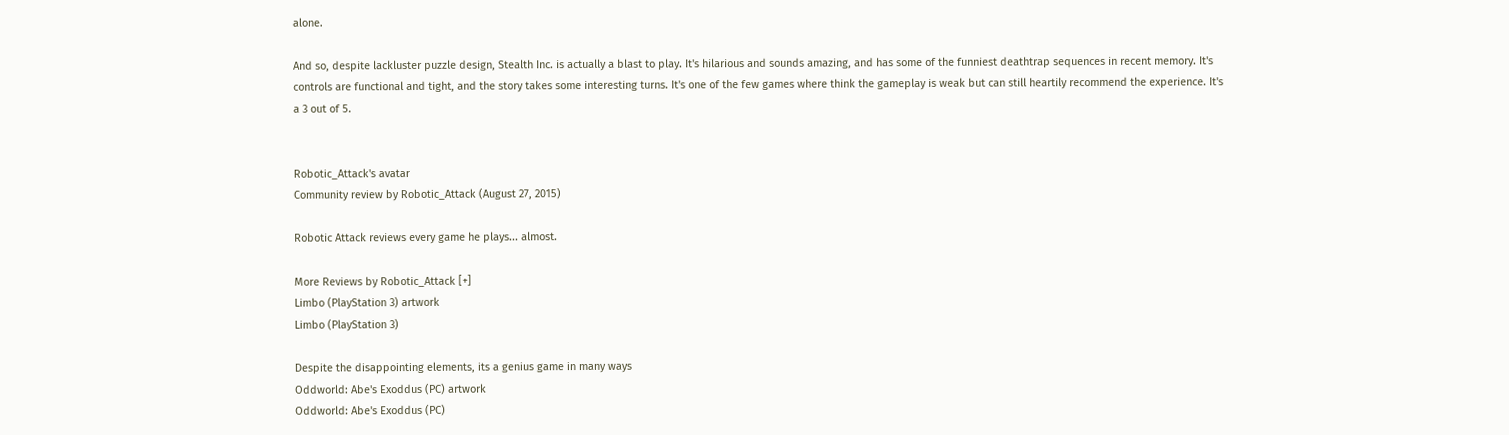alone.

And so, despite lackluster puzzle design, Stealth Inc. is actually a blast to play. It's hilarious and sounds amazing, and has some of the funniest deathtrap sequences in recent memory. It's controls are functional and tight, and the story takes some interesting turns. It's one of the few games where think the gameplay is weak but can still heartily recommend the experience. It's a 3 out of 5.


Robotic_Attack's avatar
Community review by Robotic_Attack (August 27, 2015)

Robotic Attack reviews every game he plays... almost.

More Reviews by Robotic_Attack [+]
Limbo (PlayStation 3) artwork
Limbo (PlayStation 3)

Despite the disappointing elements, its a genius game in many ways
Oddworld: Abe's Exoddus (PC) artwork
Oddworld: Abe's Exoddus (PC)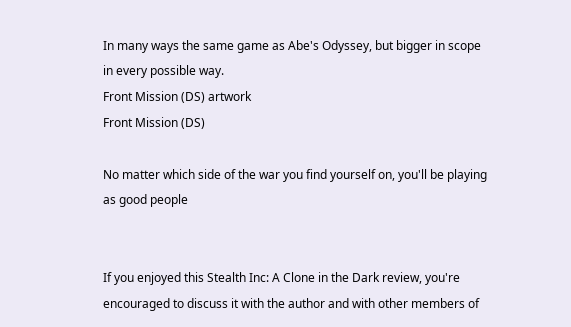In many ways the same game as Abe's Odyssey, but bigger in scope in every possible way.
Front Mission (DS) artwork
Front Mission (DS)

No matter which side of the war you find yourself on, you'll be playing as good people


If you enjoyed this Stealth Inc: A Clone in the Dark review, you're encouraged to discuss it with the author and with other members of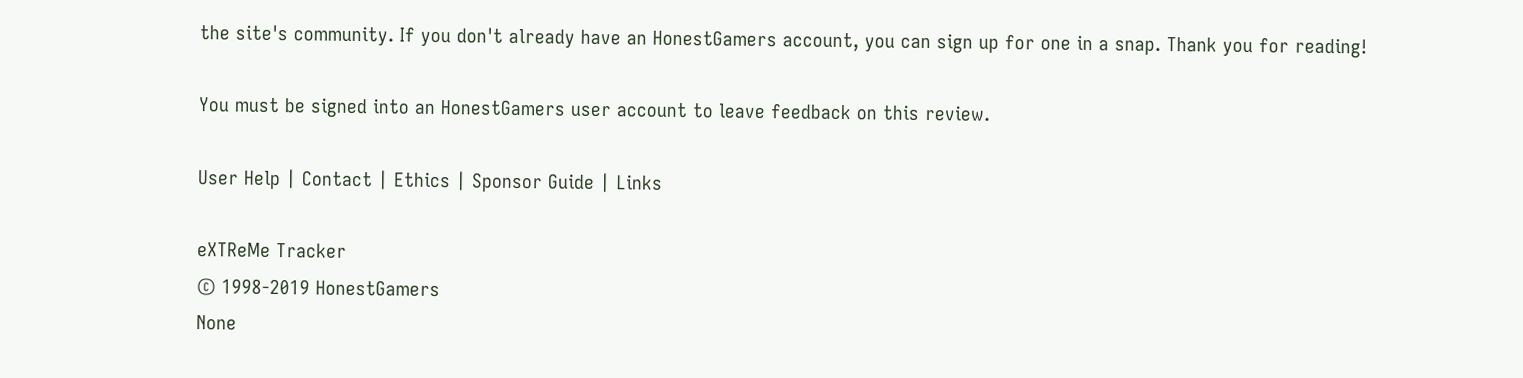the site's community. If you don't already have an HonestGamers account, you can sign up for one in a snap. Thank you for reading!

You must be signed into an HonestGamers user account to leave feedback on this review.

User Help | Contact | Ethics | Sponsor Guide | Links

eXTReMe Tracker
© 1998-2019 HonestGamers
None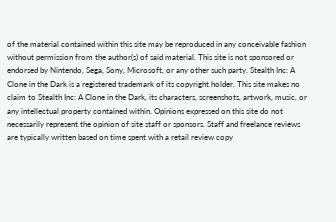of the material contained within this site may be reproduced in any conceivable fashion without permission from the author(s) of said material. This site is not sponsored or endorsed by Nintendo, Sega, Sony, Microsoft, or any other such party. Stealth Inc: A Clone in the Dark is a registered trademark of its copyright holder. This site makes no claim to Stealth Inc: A Clone in the Dark, its characters, screenshots, artwork, music, or any intellectual property contained within. Opinions expressed on this site do not necessarily represent the opinion of site staff or sponsors. Staff and freelance reviews are typically written based on time spent with a retail review copy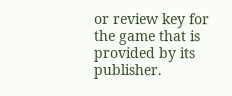or review key for the game that is provided by its publisher.